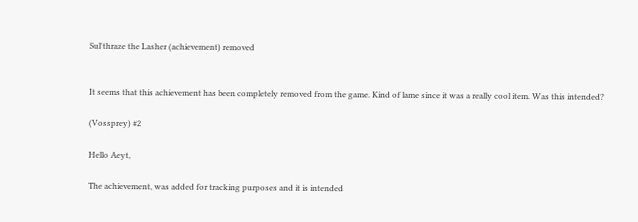Sul'thraze the Lasher (achievement) removed


It seems that this achievement has been completely removed from the game. Kind of lame since it was a really cool item. Was this intended?

(Vossprey) #2

Hello Aeyt,

The achievement, was added for tracking purposes and it is intended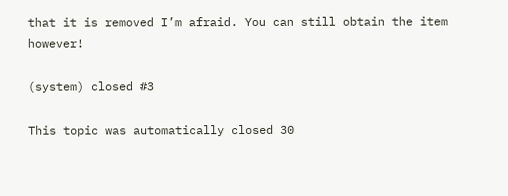that it is removed I’m afraid. You can still obtain the item however!

(system) closed #3

This topic was automatically closed 30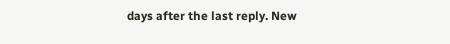days after the last reply. New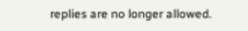replies are no longer allowed.